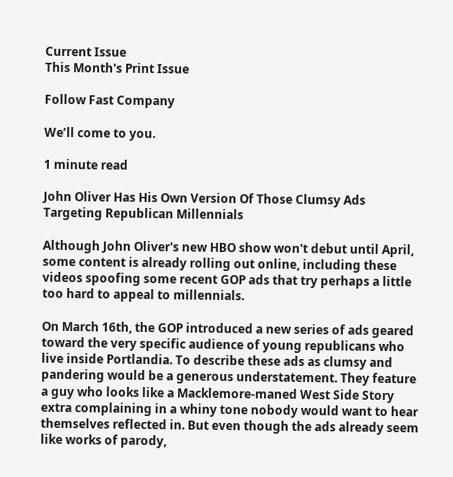Current Issue
This Month's Print Issue

Follow Fast Company

We’ll come to you.

1 minute read

John Oliver Has His Own Version Of Those Clumsy Ads Targeting Republican Millennials

Although John Oliver's new HBO show won't debut until April, some content is already rolling out online, including these videos spoofing some recent GOP ads that try perhaps a little too hard to appeal to millennials.

On March 16th, the GOP introduced a new series of ads geared toward the very specific audience of young republicans who live inside Portlandia. To describe these ads as clumsy and pandering would be a generous understatement. They feature a guy who looks like a Macklemore-maned West Side Story extra complaining in a whiny tone nobody would want to hear themselves reflected in. But even though the ads already seem like works of parody,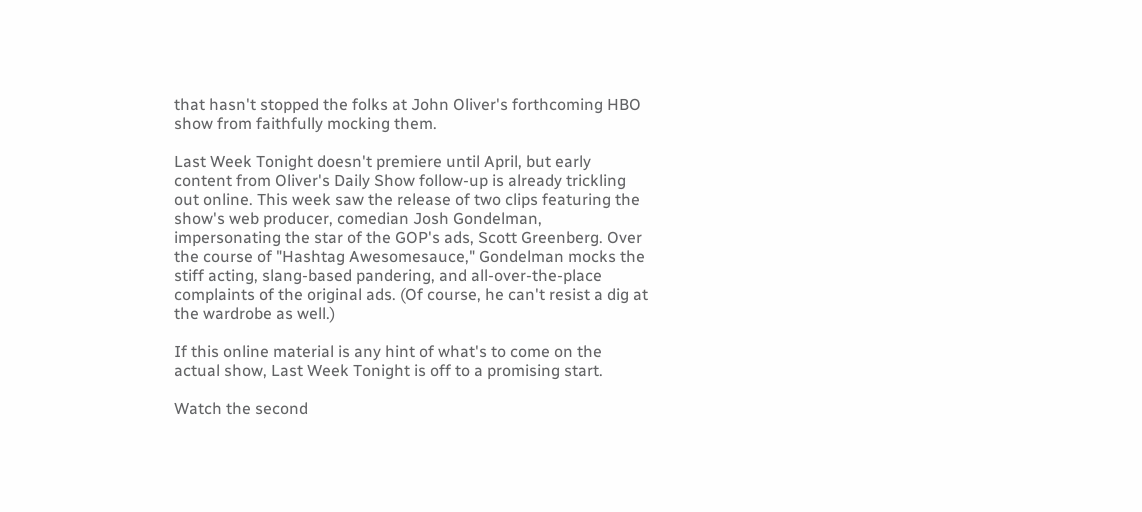that hasn't stopped the folks at John Oliver's forthcoming HBO show from faithfully mocking them.

Last Week Tonight doesn't premiere until April, but early content from Oliver's Daily Show follow-up is already trickling out online. This week saw the release of two clips featuring the show's web producer, comedian Josh Gondelman, impersonating the star of the GOP's ads, Scott Greenberg. Over the course of "Hashtag Awesomesauce," Gondelman mocks the stiff acting, slang-based pandering, and all-over-the-place complaints of the original ads. (Of course, he can't resist a dig at the wardrobe as well.)

If this online material is any hint of what's to come on the actual show, Last Week Tonight is off to a promising start.

Watch the second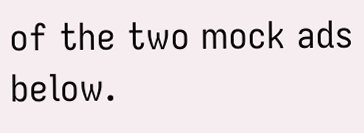of the two mock ads below.